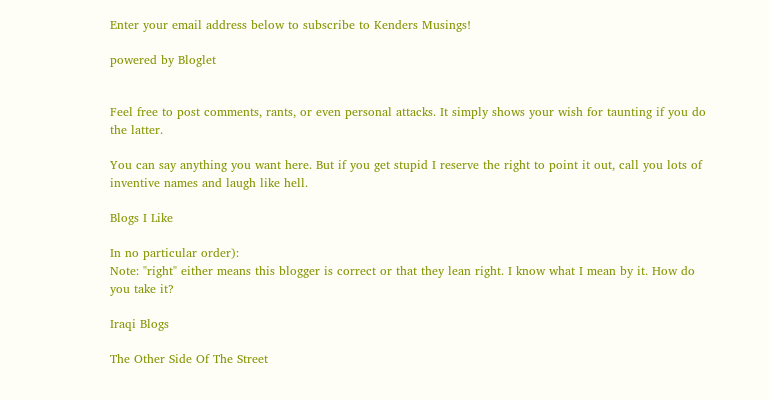Enter your email address below to subscribe to Kenders Musings!

powered by Bloglet


Feel free to post comments, rants, or even personal attacks. It simply shows your wish for taunting if you do the latter.

You can say anything you want here. But if you get stupid I reserve the right to point it out, call you lots of inventive names and laugh like hell.

Blogs I Like

In no particular order):
Note: "right" either means this blogger is correct or that they lean right. I know what I mean by it. How do you take it?

Iraqi Blogs

The Other Side Of The Street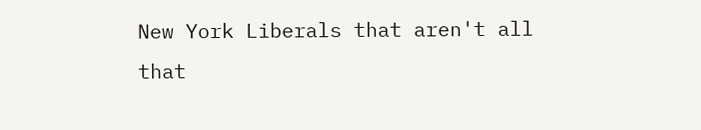New York Liberals that aren't all that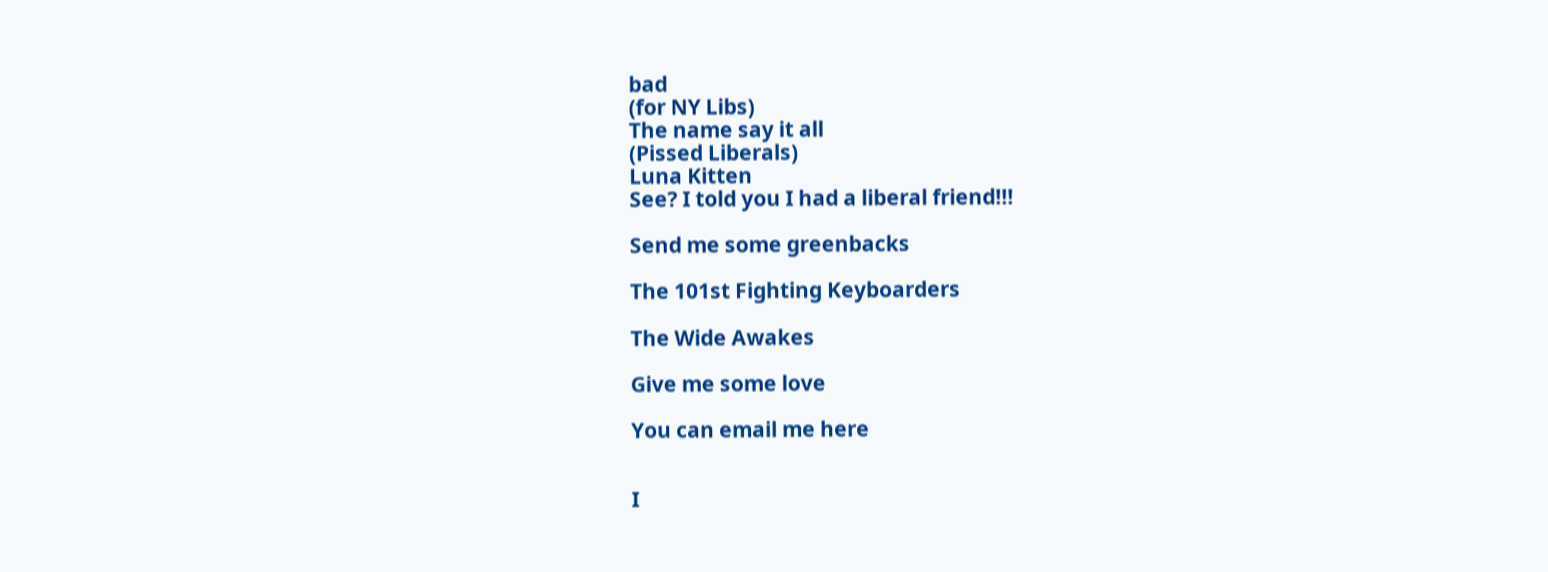bad
(for NY Libs)
The name say it all
(Pissed Liberals)
Luna Kitten
See? I told you I had a liberal friend!!!

Send me some greenbacks

The 101st Fighting Keyboarders

The Wide Awakes

Give me some love

You can email me here


I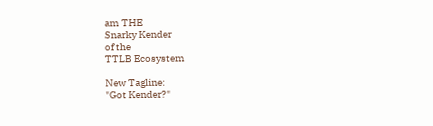am THE
Snarky Kender
of the
TTLB Ecosystem

New Tagline:
"Got Kender?"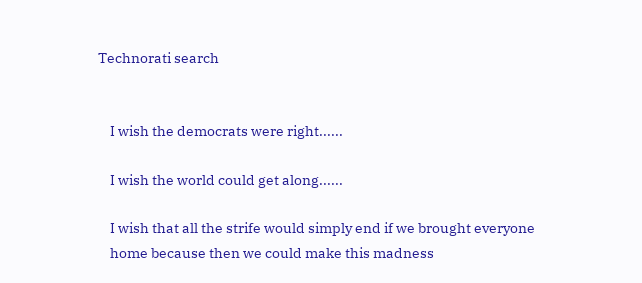Technorati search


    I wish the democrats were right......

    I wish the world could get along......

    I wish that all the strife would simply end if we brought everyone
    home because then we could make this madness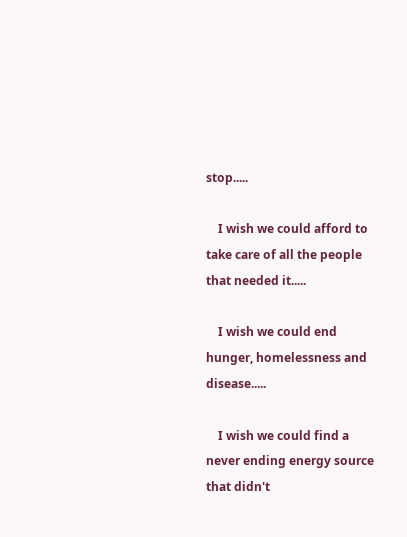stop.....

    I wish we could afford to take care of all the people that needed it.....

    I wish we could end hunger, homelessness and disease.....

    I wish we could find a never ending energy source that didn't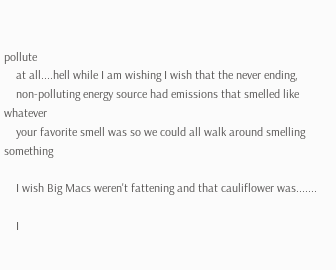pollute
    at all....hell while I am wishing I wish that the never ending,
    non-polluting energy source had emissions that smelled like whatever
    your favorite smell was so we could all walk around smelling something

    I wish Big Macs weren't fattening and that cauliflower was.......

    I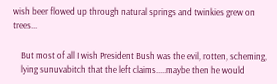wish beer flowed up through natural springs and twinkies grew on trees...

    But most of all I wish President Bush was the evil, rotten, scheming,
    lying sunuvabitch that the left claims.....maybe then he would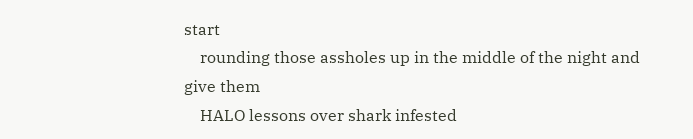start
    rounding those assholes up in the middle of the night and give them
    HALO lessons over shark infested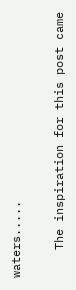waters.....

    The inspiration for this post came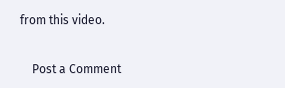from this video.


    Post a Comment